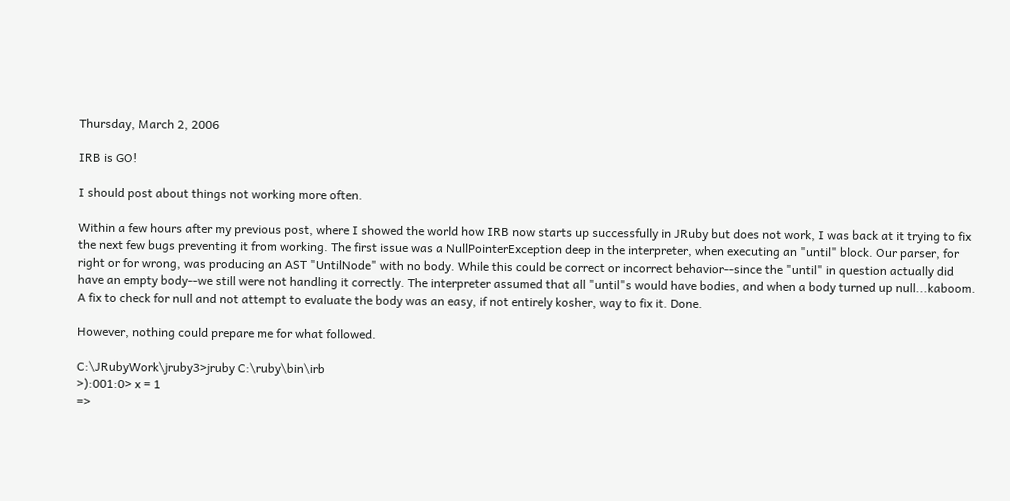Thursday, March 2, 2006

IRB is GO!

I should post about things not working more often.

Within a few hours after my previous post, where I showed the world how IRB now starts up successfully in JRuby but does not work, I was back at it trying to fix the next few bugs preventing it from working. The first issue was a NullPointerException deep in the interpreter, when executing an "until" block. Our parser, for right or for wrong, was producing an AST "UntilNode" with no body. While this could be correct or incorrect behavior--since the "until" in question actually did have an empty body--we still were not handling it correctly. The interpreter assumed that all "until"s would have bodies, and when a body turned up null...kaboom. A fix to check for null and not attempt to evaluate the body was an easy, if not entirely kosher, way to fix it. Done.

However, nothing could prepare me for what followed.

C:\JRubyWork\jruby3>jruby C:\ruby\bin\irb
>):001:0> x = 1
=>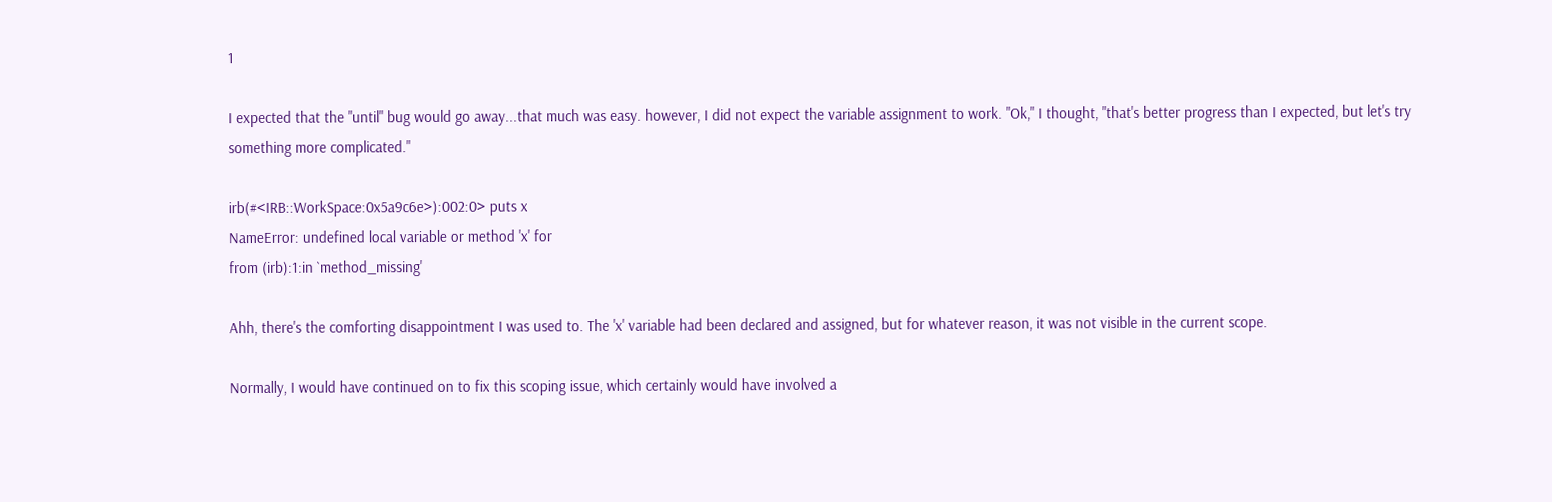1

I expected that the "until" bug would go away...that much was easy. however, I did not expect the variable assignment to work. "Ok," I thought, "that's better progress than I expected, but let's try something more complicated."

irb(#<IRB::WorkSpace:0x5a9c6e>):002:0> puts x
NameError: undefined local variable or method 'x' for
from (irb):1:in `method_missing'

Ahh, there's the comforting disappointment I was used to. The 'x' variable had been declared and assigned, but for whatever reason, it was not visible in the current scope.

Normally, I would have continued on to fix this scoping issue, which certainly would have involved a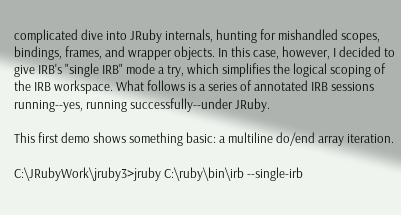complicated dive into JRuby internals, hunting for mishandled scopes, bindings, frames, and wrapper objects. In this case, however, I decided to give IRB's "single IRB" mode a try, which simplifies the logical scoping of the IRB workspace. What follows is a series of annotated IRB sessions running--yes, running successfully--under JRuby.

This first demo shows something basic: a multiline do/end array iteration.

C:\JRubyWork\jruby3>jruby C:\ruby\bin\irb --single-irb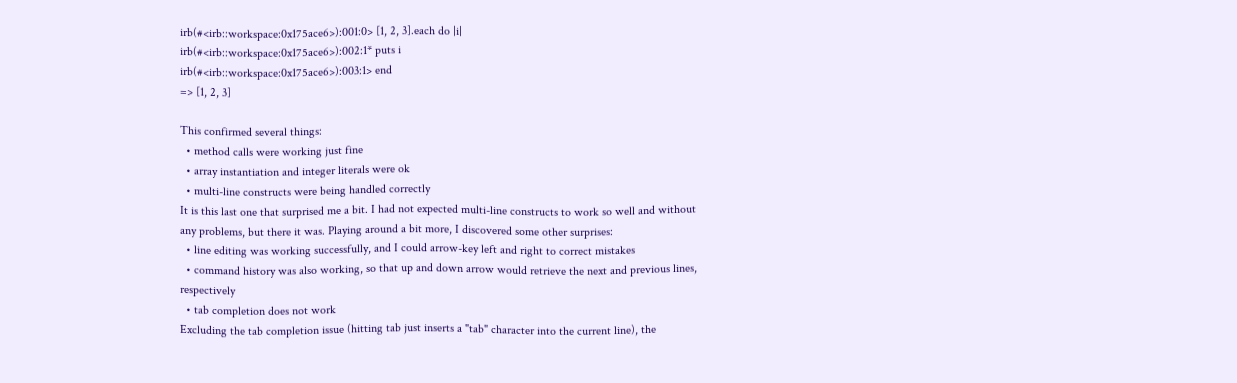irb(#<irb::workspace:0x175ace6>):001:0> [1, 2, 3].each do |i|
irb(#<irb::workspace:0x175ace6>):002:1* puts i
irb(#<irb::workspace:0x175ace6>):003:1> end
=> [1, 2, 3]

This confirmed several things:
  • method calls were working just fine
  • array instantiation and integer literals were ok
  • multi-line constructs were being handled correctly
It is this last one that surprised me a bit. I had not expected multi-line constructs to work so well and without any problems, but there it was. Playing around a bit more, I discovered some other surprises:
  • line editing was working successfully, and I could arrow-key left and right to correct mistakes
  • command history was also working, so that up and down arrow would retrieve the next and previous lines, respectively
  • tab completion does not work
Excluding the tab completion issue (hitting tab just inserts a "tab" character into the current line), the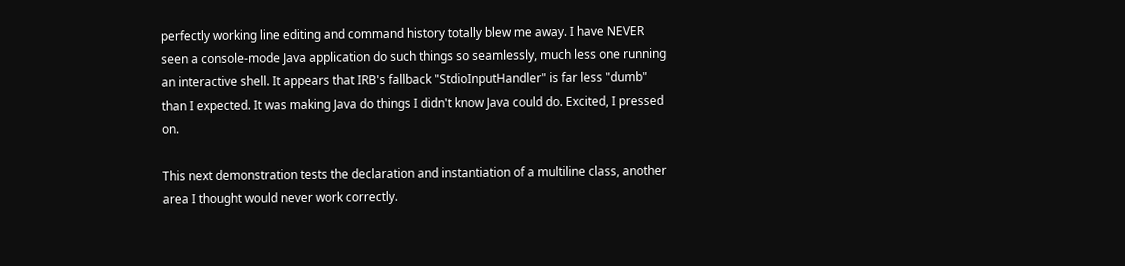perfectly working line editing and command history totally blew me away. I have NEVER seen a console-mode Java application do such things so seamlessly, much less one running an interactive shell. It appears that IRB's fallback "StdioInputHandler" is far less "dumb" than I expected. It was making Java do things I didn't know Java could do. Excited, I pressed on.

This next demonstration tests the declaration and instantiation of a multiline class, another area I thought would never work correctly.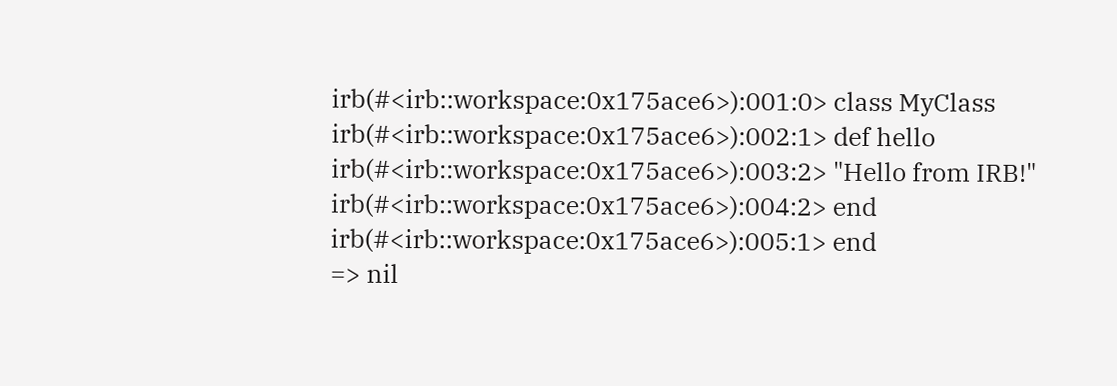irb(#<irb::workspace:0x175ace6>):001:0> class MyClass
irb(#<irb::workspace:0x175ace6>):002:1> def hello
irb(#<irb::workspace:0x175ace6>):003:2> "Hello from IRB!"
irb(#<irb::workspace:0x175ace6>):004:2> end
irb(#<irb::workspace:0x175ace6>):005:1> end
=> nil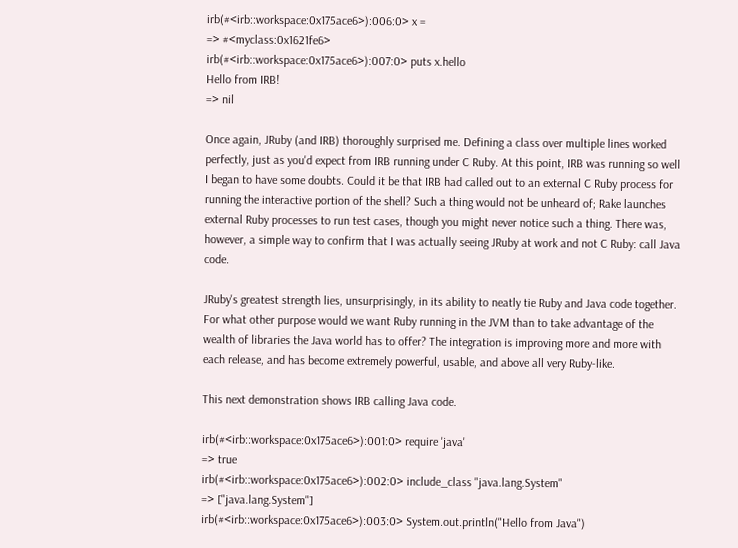irb(#<irb::workspace:0x175ace6>):006:0> x =
=> #<myclass:0x1621fe6>
irb(#<irb::workspace:0x175ace6>):007:0> puts x.hello
Hello from IRB!
=> nil

Once again, JRuby (and IRB) thoroughly surprised me. Defining a class over multiple lines worked perfectly, just as you'd expect from IRB running under C Ruby. At this point, IRB was running so well I began to have some doubts. Could it be that IRB had called out to an external C Ruby process for running the interactive portion of the shell? Such a thing would not be unheard of; Rake launches external Ruby processes to run test cases, though you might never notice such a thing. There was, however, a simple way to confirm that I was actually seeing JRuby at work and not C Ruby: call Java code.

JRuby's greatest strength lies, unsurprisingly, in its ability to neatly tie Ruby and Java code together. For what other purpose would we want Ruby running in the JVM than to take advantage of the wealth of libraries the Java world has to offer? The integration is improving more and more with each release, and has become extremely powerful, usable, and above all very Ruby-like.

This next demonstration shows IRB calling Java code.

irb(#<irb::workspace:0x175ace6>):001:0> require 'java'
=> true
irb(#<irb::workspace:0x175ace6>):002:0> include_class "java.lang.System"
=> ["java.lang.System"]
irb(#<irb::workspace:0x175ace6>):003:0> System.out.println("Hello from Java")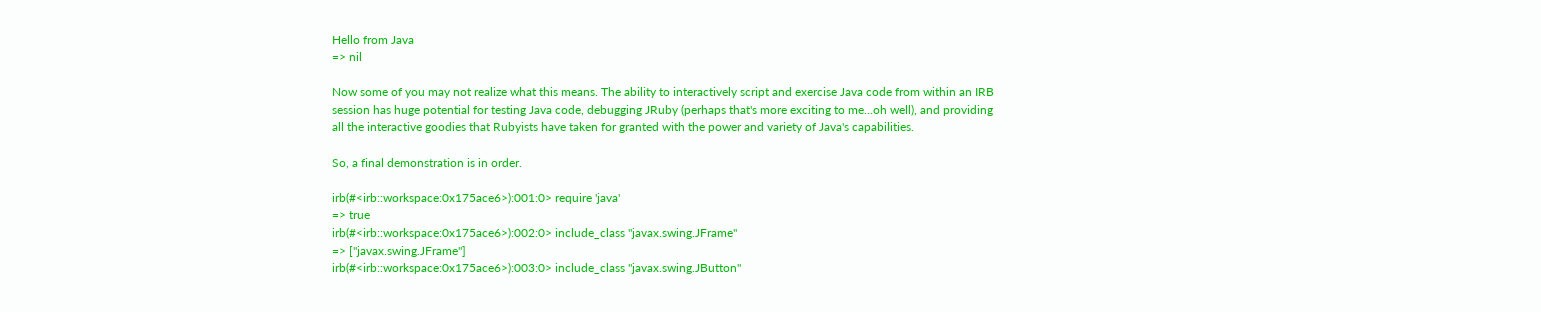Hello from Java
=> nil

Now some of you may not realize what this means. The ability to interactively script and exercise Java code from within an IRB session has huge potential for testing Java code, debugging JRuby (perhaps that's more exciting to me...oh well), and providing all the interactive goodies that Rubyists have taken for granted with the power and variety of Java's capabilities.

So, a final demonstration is in order.

irb(#<irb::workspace:0x175ace6>):001:0> require 'java'
=> true
irb(#<irb::workspace:0x175ace6>):002:0> include_class "javax.swing.JFrame"
=> ["javax.swing.JFrame"]
irb(#<irb::workspace:0x175ace6>):003:0> include_class "javax.swing.JButton"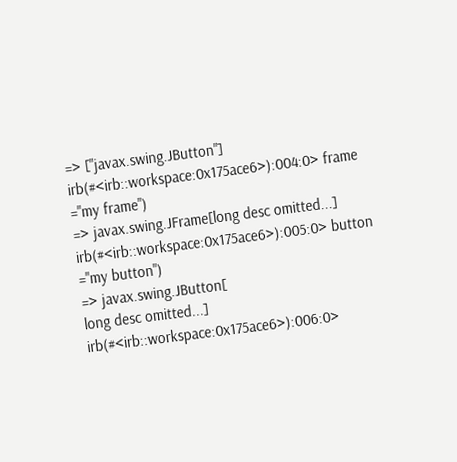=> ["javax.swing.JButton"]
irb(#<irb::workspace:0x175ace6>):004:0> frame ="my frame")
=> javax.swing.JFrame[long desc omitted...]
irb(#<irb::workspace:0x175ace6>):005:0> button ="my button")
=> javax.swing.JButton[
long desc omitted...]
irb(#<irb::workspace:0x175ace6>):006:0>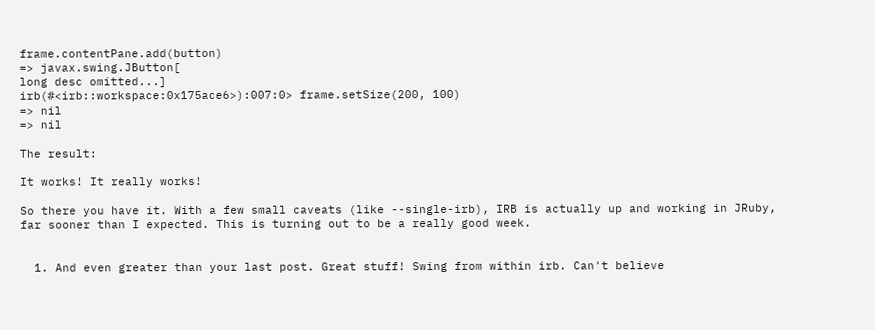frame.contentPane.add(button)
=> javax.swing.JButton[
long desc omitted...]
irb(#<irb::workspace:0x175ace6>):007:0> frame.setSize(200, 100)
=> nil
=> nil

The result:

It works! It really works!

So there you have it. With a few small caveats (like --single-irb), IRB is actually up and working in JRuby, far sooner than I expected. This is turning out to be a really good week.


  1. And even greater than your last post. Great stuff! Swing from within irb. Can't believe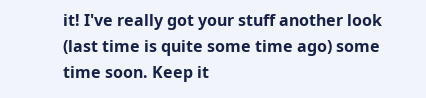it! I've really got your stuff another look (last time is quite some time ago) some time soon. Keep it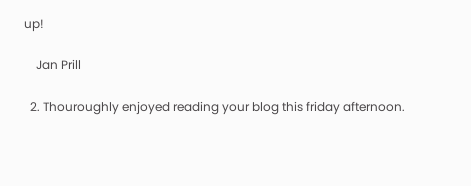up!

    Jan Prill

  2. Thouroughly enjoyed reading your blog this friday afternoon.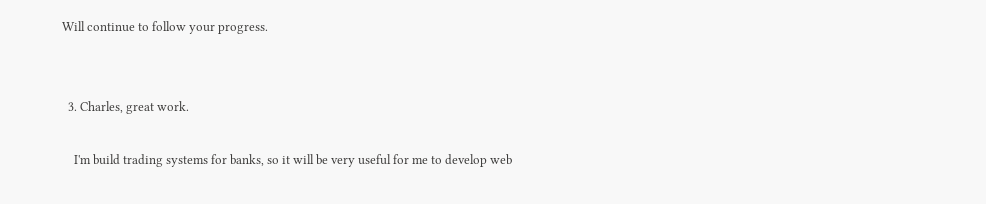Will continue to follow your progress.


  3. Charles, great work.

    I'm build trading systems for banks, so it will be very useful for me to develop web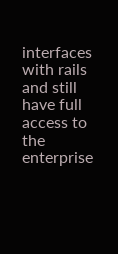interfaces with rails and still have full access to the enterprise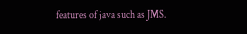features of java such as JMS.